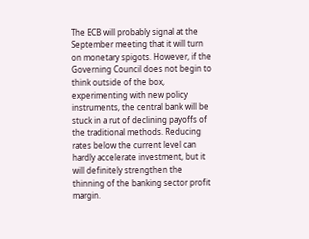The ECB will probably signal at the September meeting that it will turn on monetary spigots. However, if the Governing Council does not begin to think outside of the box, experimenting with new policy instruments, the central bank will be stuck in a rut of declining payoffs of the traditional methods. Reducing rates below the current level can hardly accelerate investment, but it will definitely strengthen the thinning of the banking sector profit margin.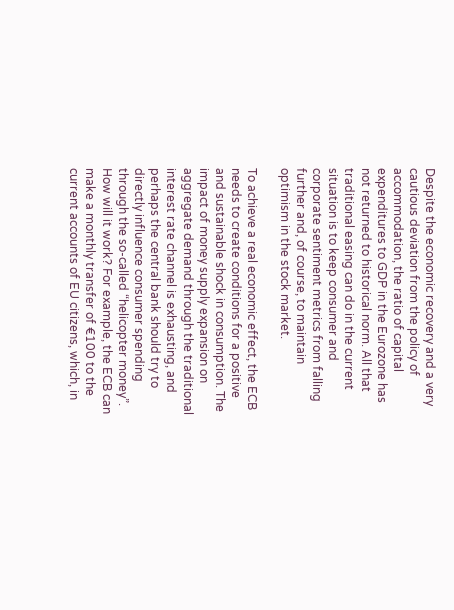Despite the economic recovery and a very cautious deviation from the policy of accommodation, the ratio of capital expenditures to GDP in the Eurozone has not returned to historical norm. All that traditional easing can do in the current situation is to keep consumer and corporate sentiment metrics from falling further and, of course, to maintain optimism in the stock market.

To achieve a real economic effect, the ECB needs to create conditions for a positive and sustainable shock in consumption. The impact of money supply expansion on aggregate demand through the traditional interest rate channel is exhausting, and perhaps the central bank should try to directly influence consumer spending through the so-called “helicopter money”. How will it work? For example, the ECB can make a monthly transfer of €100 to the current accounts of EU citizens, which, in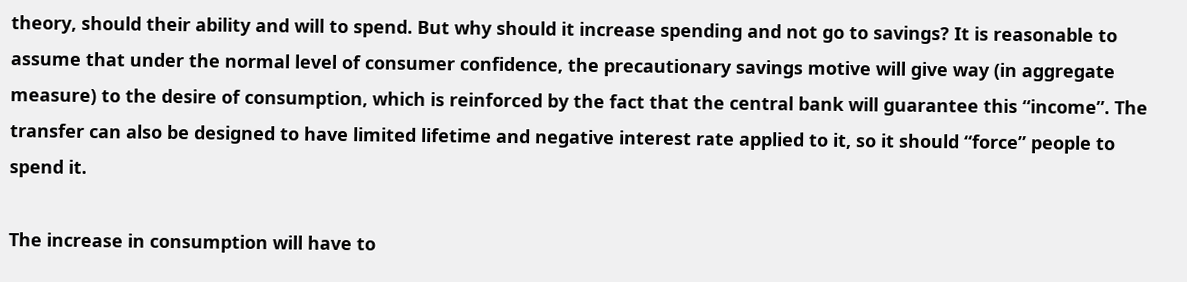theory, should their ability and will to spend. But why should it increase spending and not go to savings? It is reasonable to assume that under the normal level of consumer confidence, the precautionary savings motive will give way (in aggregate measure) to the desire of consumption, which is reinforced by the fact that the central bank will guarantee this “income”. The transfer can also be designed to have limited lifetime and negative interest rate applied to it, so it should “force” people to spend it.

The increase in consumption will have to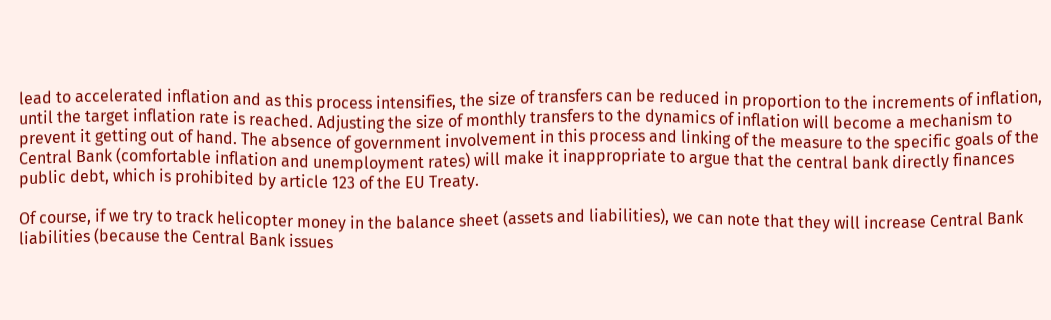lead to accelerated inflation and as this process intensifies, the size of transfers can be reduced in proportion to the increments of inflation, until the target inflation rate is reached. Adjusting the size of monthly transfers to the dynamics of inflation will become a mechanism to prevent it getting out of hand. The absence of government involvement in this process and linking of the measure to the specific goals of the Central Bank (comfortable inflation and unemployment rates) will make it inappropriate to argue that the central bank directly finances public debt, which is prohibited by article 123 of the EU Treaty.

Of course, if we try to track helicopter money in the balance sheet (assets and liabilities), we can note that they will increase Central Bank liabilities (because the Central Bank issues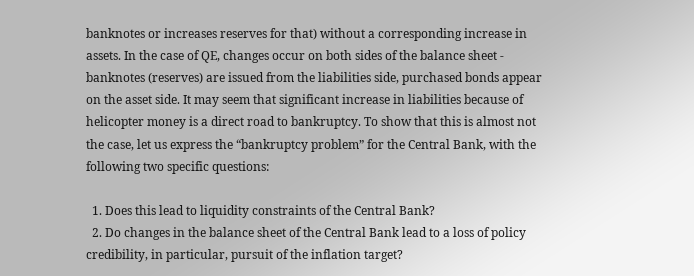banknotes or increases reserves for that) without a corresponding increase in assets. In the case of QE, changes occur on both sides of the balance sheet - banknotes (reserves) are issued from the liabilities side, purchased bonds appear on the asset side. It may seem that significant increase in liabilities because of helicopter money is a direct road to bankruptcy. To show that this is almost not the case, let us express the “bankruptcy problem” for the Central Bank, with the following two specific questions:

  1. Does this lead to liquidity constraints of the Central Bank?
  2. Do changes in the balance sheet of the Central Bank lead to a loss of policy credibility, in particular, pursuit of the inflation target?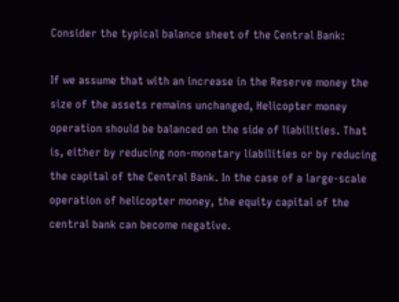Consider the typical balance sheet of the Central Bank:

If we assume that with an increase in the Reserve money the size of the assets remains unchanged, Helicopter money operation should be balanced on the side of liabilities. That is, either by reducing non-monetary liabilities or by reducing the capital of the Central Bank. In the case of a large-scale operation of helicopter money, the equity capital of the central bank can become negative.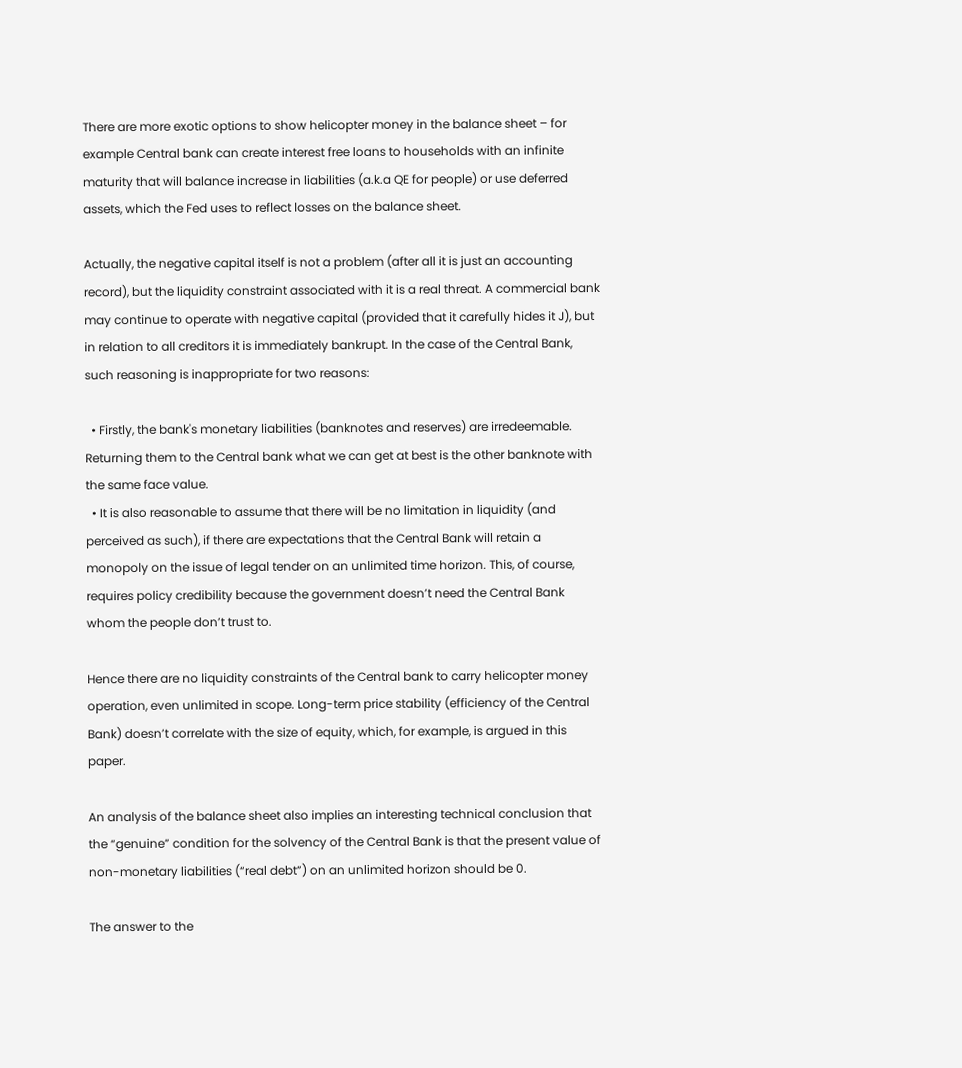There are more exotic options to show helicopter money in the balance sheet – for example Central bank can create interest free loans to households with an infinite maturity that will balance increase in liabilities (a.k.a QE for people) or use deferred assets, which the Fed uses to reflect losses on the balance sheet.

Actually, the negative capital itself is not a problem (after all it is just an accounting record), but the liquidity constraint associated with it is a real threat. A commercial bank may continue to operate with negative capital (provided that it carefully hides it J), but in relation to all creditors it is immediately bankrupt. In the case of the Central Bank, such reasoning is inappropriate for two reasons:

  • Firstly, the bank's monetary liabilities (banknotes and reserves) are irredeemable. Returning them to the Central bank what we can get at best is the other banknote with the same face value.
  • It is also reasonable to assume that there will be no limitation in liquidity (and perceived as such), if there are expectations that the Central Bank will retain a monopoly on the issue of legal tender on an unlimited time horizon. This, of course, requires policy credibility because the government doesn’t need the Central Bank whom the people don’t trust to.

Hence there are no liquidity constraints of the Central bank to carry helicopter money operation, even unlimited in scope. Long-term price stability (efficiency of the Central Bank) doesn’t correlate with the size of equity, which, for example, is argued in this paper.

An analysis of the balance sheet also implies an interesting technical conclusion that the “genuine” condition for the solvency of the Central Bank is that the present value of non-monetary liabilities (“real debt”) on an unlimited horizon should be 0.

The answer to the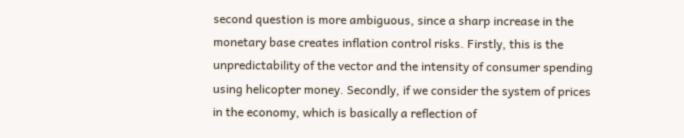second question is more ambiguous, since a sharp increase in the monetary base creates inflation control risks. Firstly, this is the unpredictability of the vector and the intensity of consumer spending using helicopter money. Secondly, if we consider the system of prices in the economy, which is basically a reflection of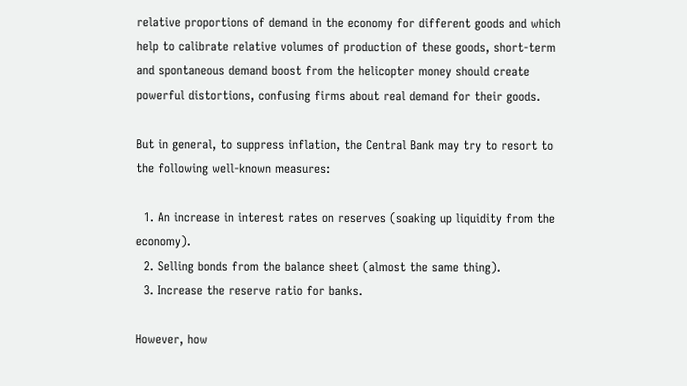relative proportions of demand in the economy for different goods and which help to calibrate relative volumes of production of these goods, short-term and spontaneous demand boost from the helicopter money should create powerful distortions, confusing firms about real demand for their goods.

But in general, to suppress inflation, the Central Bank may try to resort to the following well-known measures:

  1. An increase in interest rates on reserves (soaking up liquidity from the economy).
  2. Selling bonds from the balance sheet (almost the same thing).
  3. Increase the reserve ratio for banks.

However, how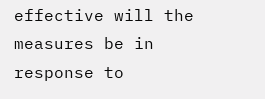effective will the measures be in response to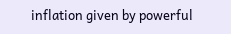inflation given by powerful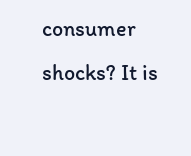consumer shocks? It is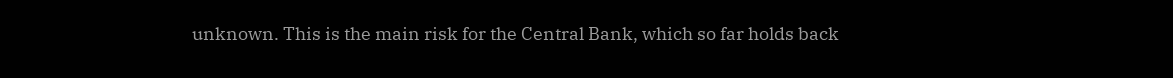unknown. This is the main risk for the Central Bank, which so far holds back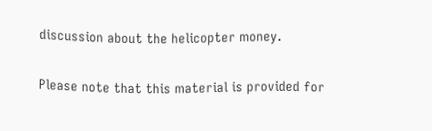discussion about the helicopter money.

Please note that this material is provided for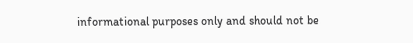informational purposes only and should not be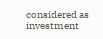considered as investment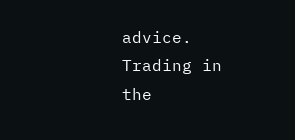advice. Trading in the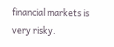financial markets is very risky.